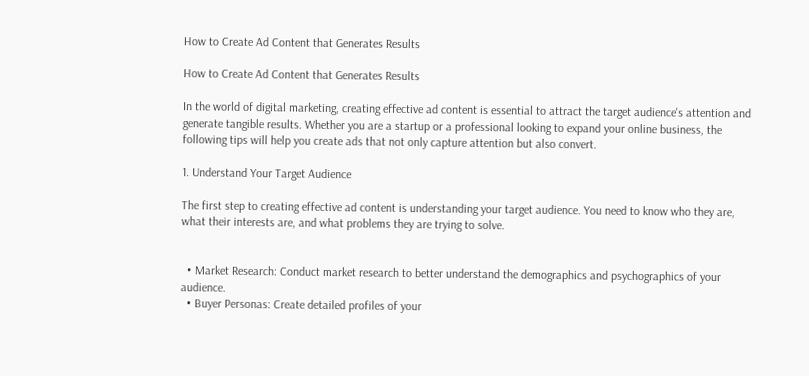How to Create Ad Content that Generates Results

How to Create Ad Content that Generates Results

In the world of digital marketing, creating effective ad content is essential to attract the target audience's attention and generate tangible results. Whether you are a startup or a professional looking to expand your online business, the following tips will help you create ads that not only capture attention but also convert.

1. Understand Your Target Audience

The first step to creating effective ad content is understanding your target audience. You need to know who they are, what their interests are, and what problems they are trying to solve.


  • Market Research: Conduct market research to better understand the demographics and psychographics of your audience.
  • Buyer Personas: Create detailed profiles of your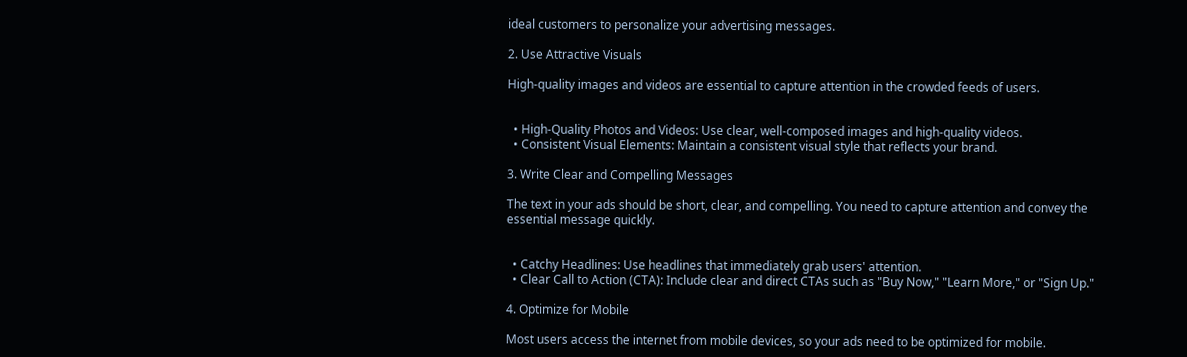ideal customers to personalize your advertising messages.

2. Use Attractive Visuals

High-quality images and videos are essential to capture attention in the crowded feeds of users.


  • High-Quality Photos and Videos: Use clear, well-composed images and high-quality videos.
  • Consistent Visual Elements: Maintain a consistent visual style that reflects your brand.

3. Write Clear and Compelling Messages

The text in your ads should be short, clear, and compelling. You need to capture attention and convey the essential message quickly.


  • Catchy Headlines: Use headlines that immediately grab users' attention.
  • Clear Call to Action (CTA): Include clear and direct CTAs such as "Buy Now," "Learn More," or "Sign Up."

4. Optimize for Mobile

Most users access the internet from mobile devices, so your ads need to be optimized for mobile.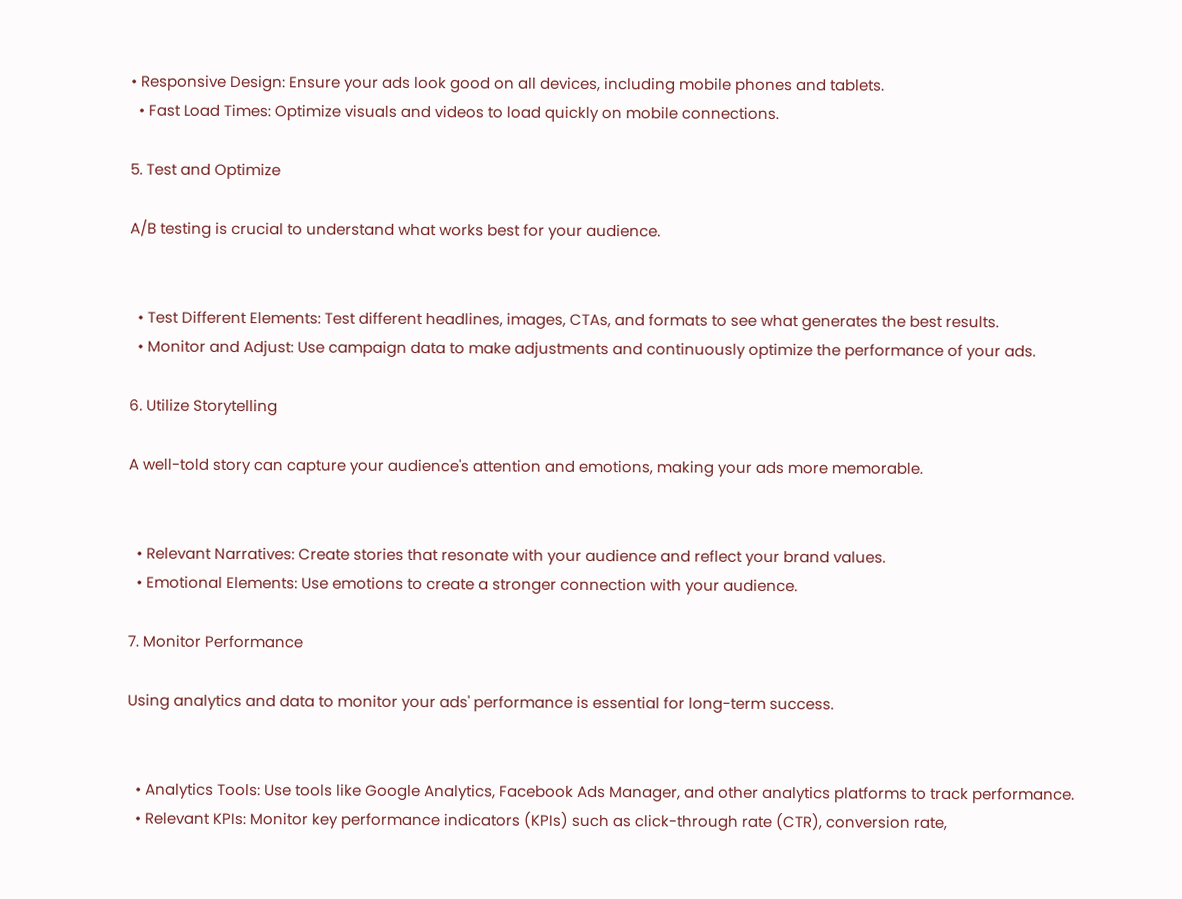• Responsive Design: Ensure your ads look good on all devices, including mobile phones and tablets.
  • Fast Load Times: Optimize visuals and videos to load quickly on mobile connections.

5. Test and Optimize

A/B testing is crucial to understand what works best for your audience.


  • Test Different Elements: Test different headlines, images, CTAs, and formats to see what generates the best results.
  • Monitor and Adjust: Use campaign data to make adjustments and continuously optimize the performance of your ads.

6. Utilize Storytelling

A well-told story can capture your audience's attention and emotions, making your ads more memorable.


  • Relevant Narratives: Create stories that resonate with your audience and reflect your brand values.
  • Emotional Elements: Use emotions to create a stronger connection with your audience.

7. Monitor Performance

Using analytics and data to monitor your ads' performance is essential for long-term success.


  • Analytics Tools: Use tools like Google Analytics, Facebook Ads Manager, and other analytics platforms to track performance.
  • Relevant KPIs: Monitor key performance indicators (KPIs) such as click-through rate (CTR), conversion rate,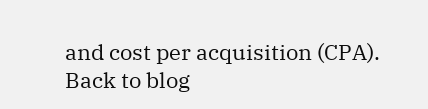and cost per acquisition (CPA).
Back to blog